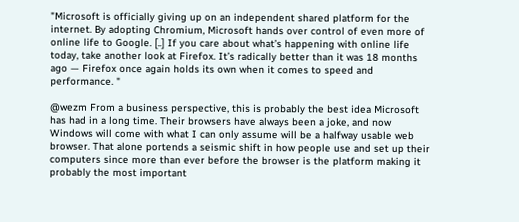"Microsoft is officially giving up on an independent shared platform for the internet. By adopting Chromium, Microsoft hands over control of even more of online life to Google. [..] If you care about what’s happening with online life today, take another look at Firefox. It’s radically better than it was 18 months ago — Firefox once again holds its own when it comes to speed and performance. "

@wezm From a business perspective, this is probably the best idea Microsoft has had in a long time. Their browsers have always been a joke, and now Windows will come with what I can only assume will be a halfway usable web browser. That alone portends a seismic shift in how people use and set up their computers since more than ever before the browser is the platform making it probably the most important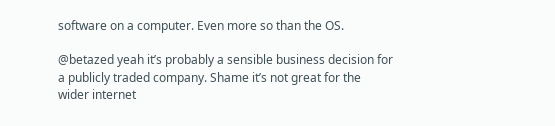software on a computer. Even more so than the OS.

@betazed yeah it’s probably a sensible business decision for a publicly traded company. Shame it’s not great for the wider internet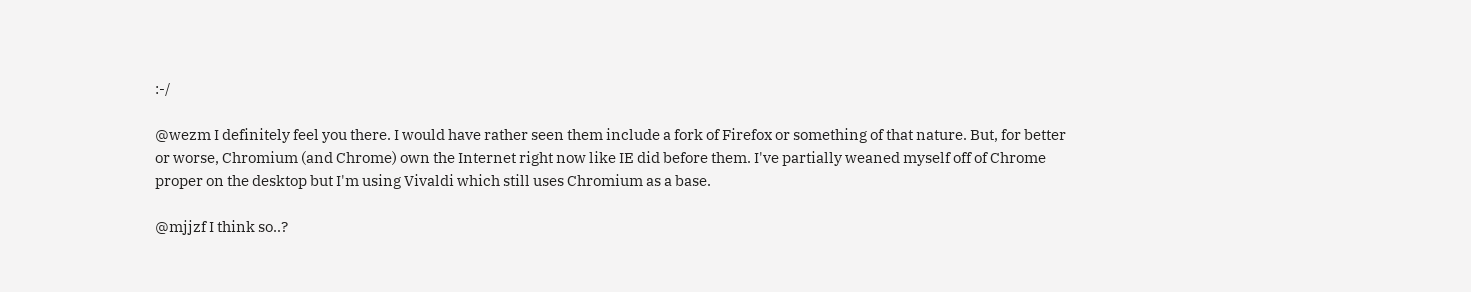:-/

@wezm I definitely feel you there. I would have rather seen them include a fork of Firefox or something of that nature. But, for better or worse, Chromium (and Chrome) own the Internet right now like IE did before them. I've partially weaned myself off of Chrome proper on the desktop but I'm using Vivaldi which still uses Chromium as a base.

@mjjzf I think so..?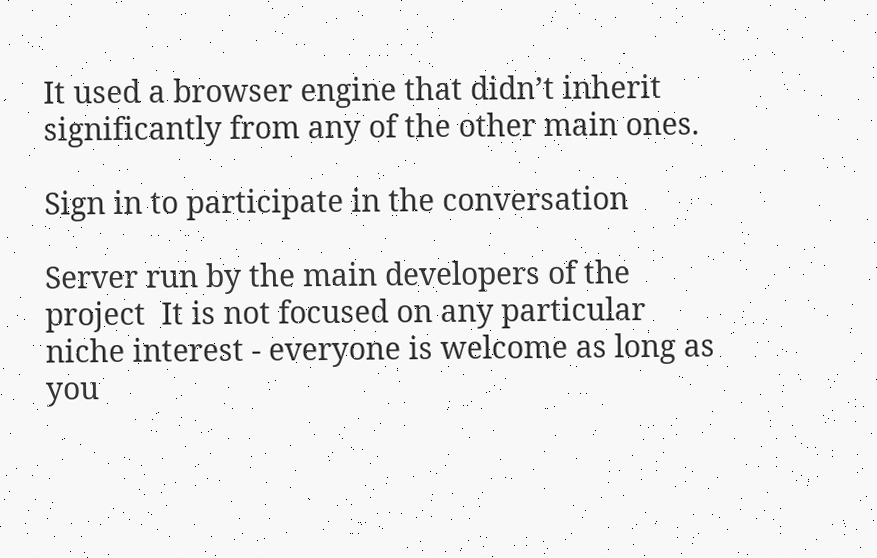It used a browser engine that didn’t inherit significantly from any of the other main ones.

Sign in to participate in the conversation

Server run by the main developers of the project  It is not focused on any particular niche interest - everyone is welcome as long as you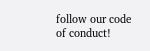follow our code of conduct!